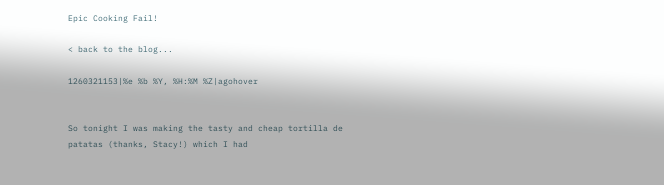Epic Cooking Fail!

< back to the blog...

1260321153|%e %b %Y, %H:%M %Z|agohover


So tonight I was making the tasty and cheap tortilla de patatas (thanks, Stacy!) which I had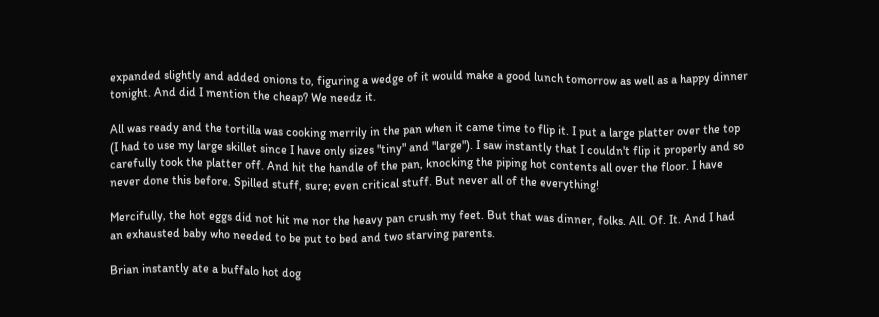expanded slightly and added onions to, figuring a wedge of it would make a good lunch tomorrow as well as a happy dinner tonight. And did I mention the cheap? We needz it.

All was ready and the tortilla was cooking merrily in the pan when it came time to flip it. I put a large platter over the top (I had to use my large skillet since I have only sizes "tiny" and "large"). I saw instantly that I couldn't flip it properly and so carefully took the platter off. And hit the handle of the pan, knocking the piping hot contents all over the floor. I have never done this before. Spilled stuff, sure; even critical stuff. But never all of the everything!

Mercifully, the hot eggs did not hit me nor the heavy pan crush my feet. But that was dinner, folks. All. Of. It. And I had an exhausted baby who needed to be put to bed and two starving parents.

Brian instantly ate a buffalo hot dog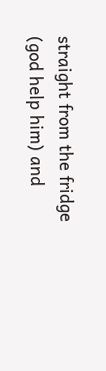straight from the fridge (god help him) and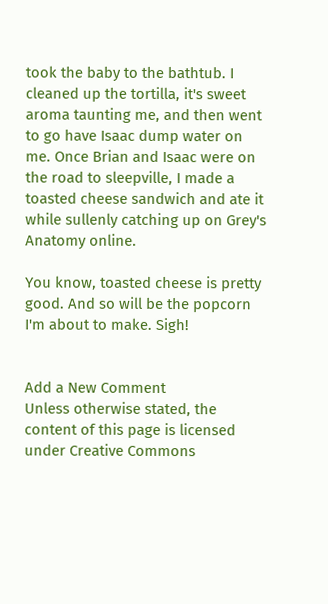took the baby to the bathtub. I cleaned up the tortilla, it's sweet aroma taunting me, and then went to go have Isaac dump water on me. Once Brian and Isaac were on the road to sleepville, I made a toasted cheese sandwich and ate it while sullenly catching up on Grey's Anatomy online.

You know, toasted cheese is pretty good. And so will be the popcorn I'm about to make. Sigh!


Add a New Comment
Unless otherwise stated, the content of this page is licensed under Creative Commons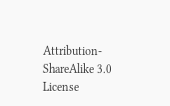Attribution-ShareAlike 3.0 License